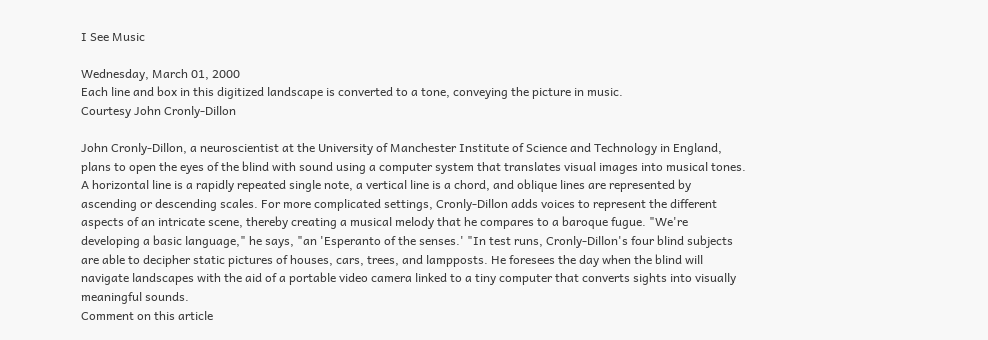I See Music

Wednesday, March 01, 2000
Each line and box in this digitized landscape is converted to a tone, conveying the picture in music.
Courtesy John Cronly-Dillon

John Cronly-Dillon, a neuroscientist at the University of Manchester Institute of Science and Technology in England, plans to open the eyes of the blind with sound using a computer system that translates visual images into musical tones. A horizontal line is a rapidly repeated single note, a vertical line is a chord, and oblique lines are represented by ascending or descending scales. For more complicated settings, Cronly-Dillon adds voices to represent the different aspects of an intricate scene, thereby creating a musical melody that he compares to a baroque fugue. "We're developing a basic language," he says, "an 'Esperanto of the senses.' "In test runs, Cronly-Dillon's four blind subjects are able to decipher static pictures of houses, cars, trees, and lampposts. He foresees the day when the blind will navigate landscapes with the aid of a portable video camera linked to a tiny computer that converts sights into visually meaningful sounds.
Comment on this article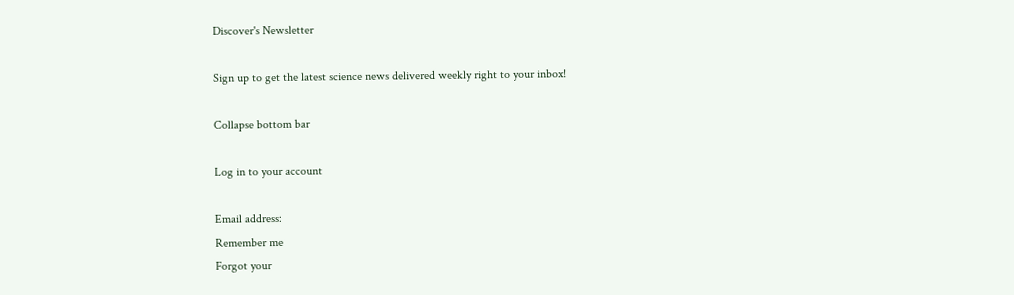Discover's Newsletter

Sign up to get the latest science news delivered weekly right to your inbox!

Collapse bottom bar

Log in to your account

Email address:
Remember me
Forgot your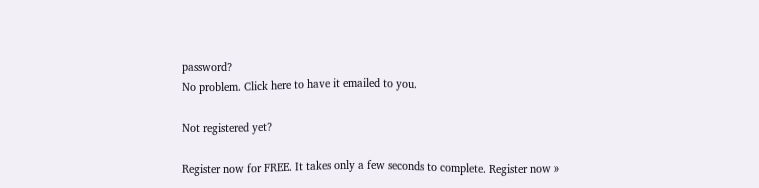password?
No problem. Click here to have it emailed to you.

Not registered yet?

Register now for FREE. It takes only a few seconds to complete. Register now »